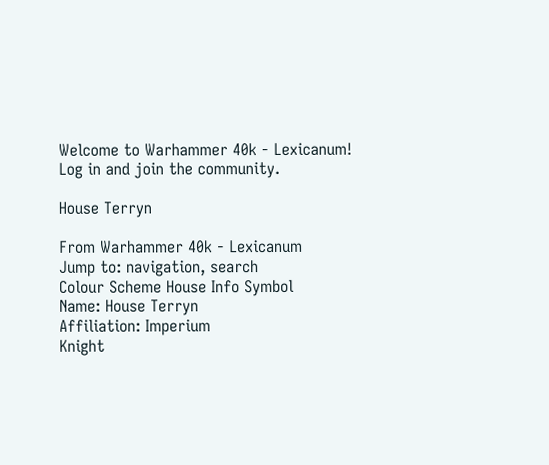Welcome to Warhammer 40k - Lexicanum! Log in and join the community.

House Terryn

From Warhammer 40k - Lexicanum
Jump to: navigation, search
Colour Scheme House Info Symbol
Name: House Terryn
Affiliation: Imperium
Knight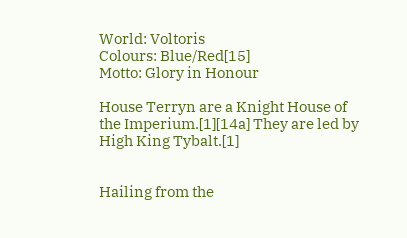World: Voltoris
Colours: Blue/Red[15]
Motto: Glory in Honour

House Terryn are a Knight House of the Imperium.[1][14a] They are led by High King Tybalt.[1]


Hailing from the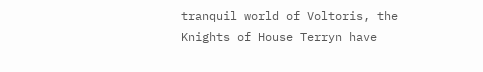tranquil world of Voltoris, the Knights of House Terryn have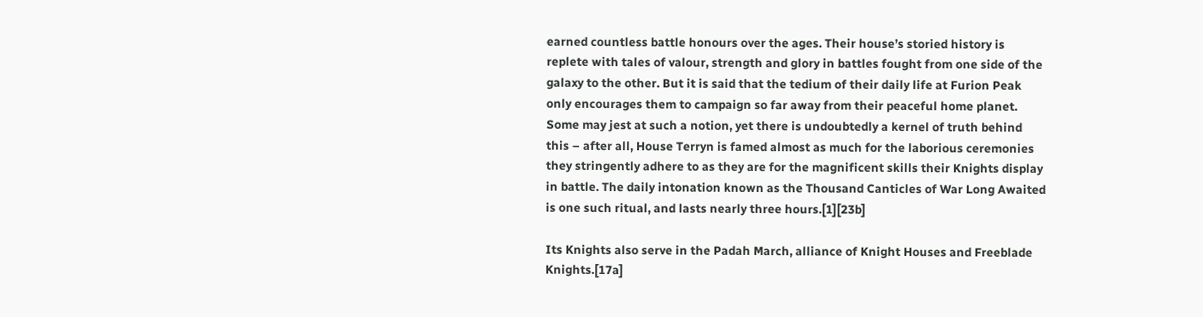earned countless battle honours over the ages. Their house’s storied history is replete with tales of valour, strength and glory in battles fought from one side of the galaxy to the other. But it is said that the tedium of their daily life at Furion Peak only encourages them to campaign so far away from their peaceful home planet. Some may jest at such a notion, yet there is undoubtedly a kernel of truth behind this – after all, House Terryn is famed almost as much for the laborious ceremonies they stringently adhere to as they are for the magnificent skills their Knights display in battle. The daily intonation known as the Thousand Canticles of War Long Awaited is one such ritual, and lasts nearly three hours.[1][23b]

Its Knights also serve in the Padah March, alliance of Knight Houses and Freeblade Knights.[17a]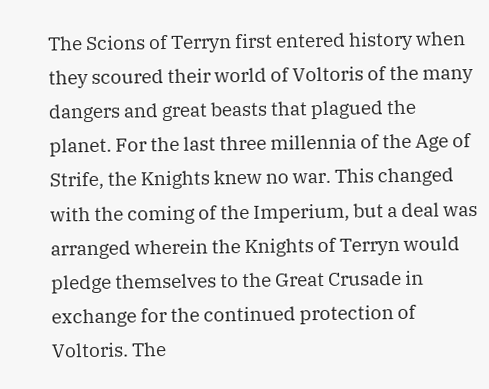The Scions of Terryn first entered history when they scoured their world of Voltoris of the many dangers and great beasts that plagued the planet. For the last three millennia of the Age of Strife, the Knights knew no war. This changed with the coming of the Imperium, but a deal was arranged wherein the Knights of Terryn would pledge themselves to the Great Crusade in exchange for the continued protection of Voltoris. The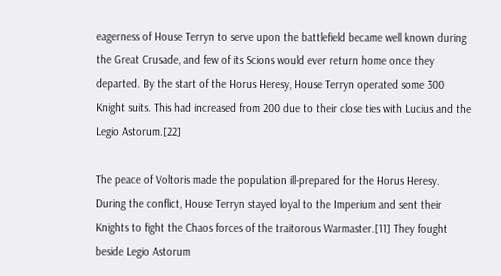eagerness of House Terryn to serve upon the battlefield became well known during the Great Crusade, and few of its Scions would ever return home once they departed. By the start of the Horus Heresy, House Terryn operated some 300 Knight suits. This had increased from 200 due to their close ties with Lucius and the Legio Astorum.[22]

The peace of Voltoris made the population ill-prepared for the Horus Heresy. During the conflict, House Terryn stayed loyal to the Imperium and sent their Knights to fight the Chaos forces of the traitorous Warmaster.[11] They fought beside Legio Astorum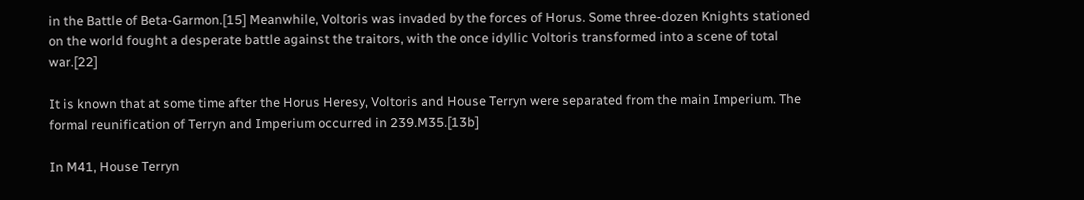in the Battle of Beta-Garmon.[15] Meanwhile, Voltoris was invaded by the forces of Horus. Some three-dozen Knights stationed on the world fought a desperate battle against the traitors, with the once idyllic Voltoris transformed into a scene of total war.[22]

It is known that at some time after the Horus Heresy, Voltoris and House Terryn were separated from the main Imperium. The formal reunification of Terryn and Imperium occurred in 239.M35.[13b]

In M41, House Terryn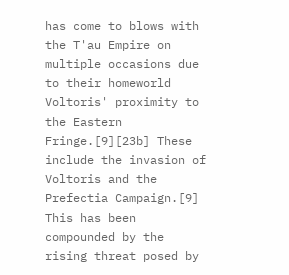has come to blows with the T'au Empire on multiple occasions due to their homeworld Voltoris' proximity to the Eastern Fringe.[9][23b] These include the invasion of Voltoris and the Prefectia Campaign.[9] This has been compounded by the rising threat posed by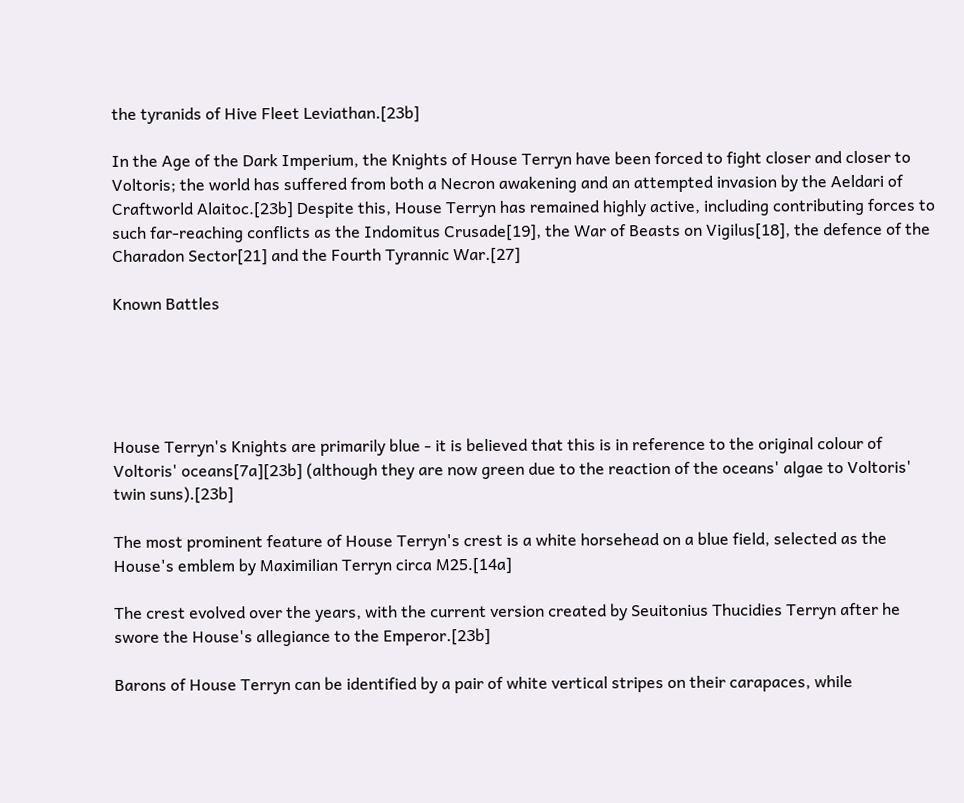the tyranids of Hive Fleet Leviathan.[23b]

In the Age of the Dark Imperium, the Knights of House Terryn have been forced to fight closer and closer to Voltoris; the world has suffered from both a Necron awakening and an attempted invasion by the Aeldari of Craftworld Alaitoc.[23b] Despite this, House Terryn has remained highly active, including contributing forces to such far-reaching conflicts as the Indomitus Crusade[19], the War of Beasts on Vigilus[18], the defence of the Charadon Sector[21] and the Fourth Tyrannic War.[27]

Known Battles





House Terryn's Knights are primarily blue - it is believed that this is in reference to the original colour of Voltoris' oceans[7a][23b] (although they are now green due to the reaction of the oceans' algae to Voltoris' twin suns).[23b]

The most prominent feature of House Terryn's crest is a white horsehead on a blue field, selected as the House's emblem by Maximilian Terryn circa M25.[14a]

The crest evolved over the years, with the current version created by Seuitonius Thucidies Terryn after he swore the House's allegiance to the Emperor.[23b]

Barons of House Terryn can be identified by a pair of white vertical stripes on their carapaces, while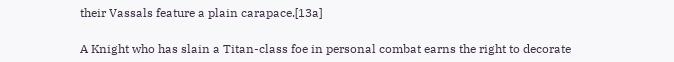their Vassals feature a plain carapace.[13a]

A Knight who has slain a Titan-class foe in personal combat earns the right to decorate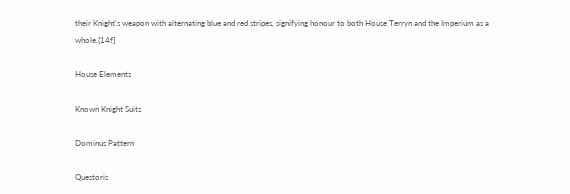their Knight's weapon with alternating blue and red stripes, signifying honour to both House Terryn and the Imperium as a whole.[14f]

House Elements

Known Knight Suits

Dominus Pattern

Questoris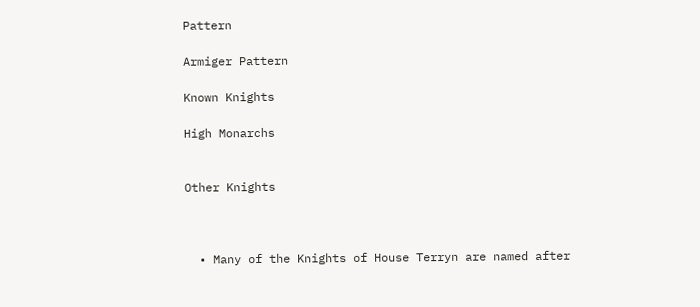Pattern

Armiger Pattern

Known Knights

High Monarchs


Other Knights



  • Many of the Knights of House Terryn are named after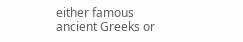either famous ancient Greeks or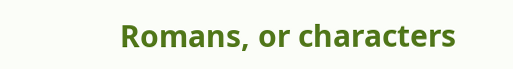Romans, or characters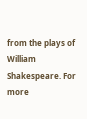from the plays of William Shakespeare. For more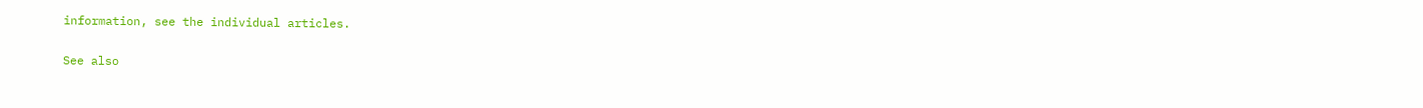information, see the individual articles.

See also